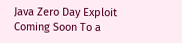Java Zero Day Exploit Coming Soon To a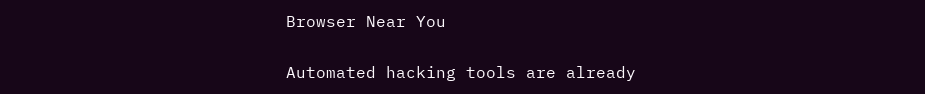Browser Near You

Automated hacking tools are already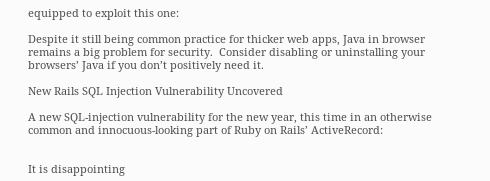equipped to exploit this one:

Despite it still being common practice for thicker web apps, Java in browser remains a big problem for security.  Consider disabling or uninstalling your browsers’ Java if you don’t positively need it.

New Rails SQL Injection Vulnerability Uncovered

A new SQL-injection vulnerability for the new year, this time in an otherwise common and innocuous-looking part of Ruby on Rails’ ActiveRecord:


It is disappointing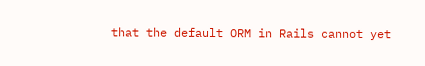that the default ORM in Rails cannot yet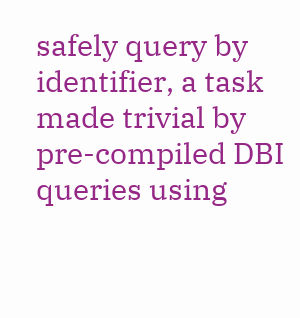safely query by identifier, a task made trivial by pre-compiled DBI queries using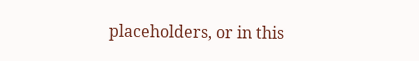placeholders, or in this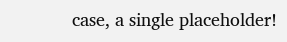case, a single placeholder!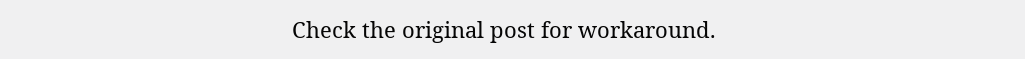Check the original post for workaround.